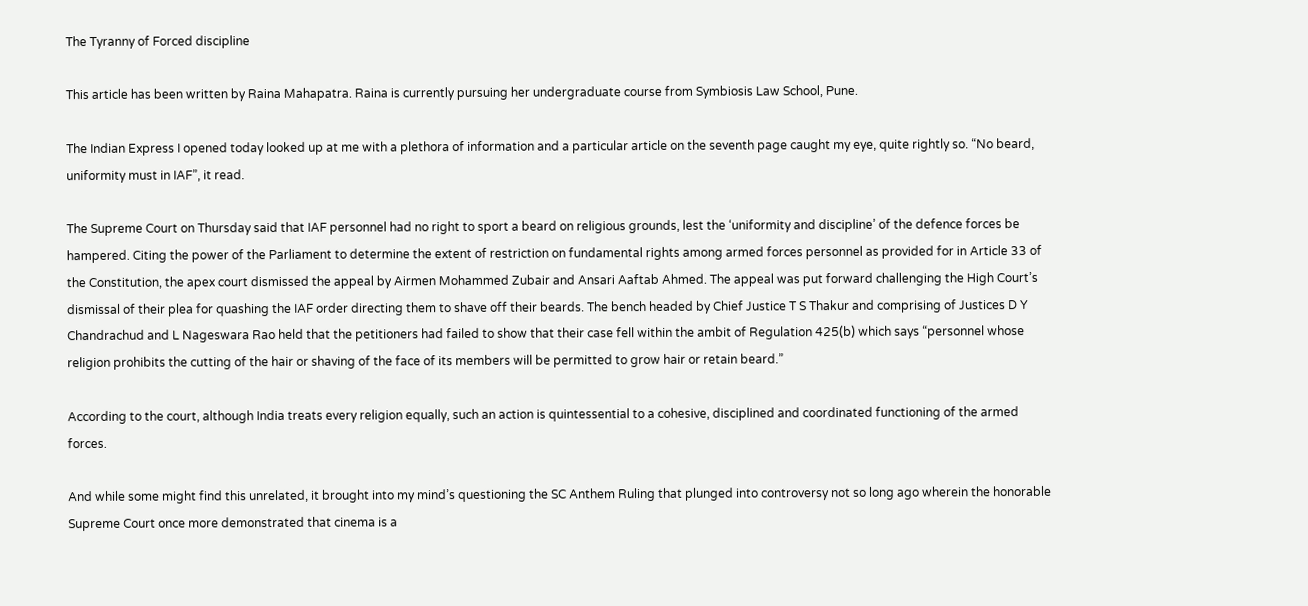The Tyranny of Forced discipline

This article has been written by Raina Mahapatra. Raina is currently pursuing her undergraduate course from Symbiosis Law School, Pune.

The Indian Express I opened today looked up at me with a plethora of information and a particular article on the seventh page caught my eye, quite rightly so. “No beard, uniformity must in IAF”, it read.

The Supreme Court on Thursday said that IAF personnel had no right to sport a beard on religious grounds, lest the ‘uniformity and discipline’ of the defence forces be hampered. Citing the power of the Parliament to determine the extent of restriction on fundamental rights among armed forces personnel as provided for in Article 33 of the Constitution, the apex court dismissed the appeal by Airmen Mohammed Zubair and Ansari Aaftab Ahmed. The appeal was put forward challenging the High Court’s dismissal of their plea for quashing the IAF order directing them to shave off their beards. The bench headed by Chief Justice T S Thakur and comprising of Justices D Y Chandrachud and L Nageswara Rao held that the petitioners had failed to show that their case fell within the ambit of Regulation 425(b) which says “personnel whose religion prohibits the cutting of the hair or shaving of the face of its members will be permitted to grow hair or retain beard.”

According to the court, although India treats every religion equally, such an action is quintessential to a cohesive, disciplined and coordinated functioning of the armed forces.

And while some might find this unrelated, it brought into my mind’s questioning the SC Anthem Ruling that plunged into controversy not so long ago wherein the honorable Supreme Court once more demonstrated that cinema is a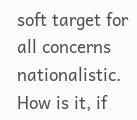soft target for all concerns nationalistic. How is it, if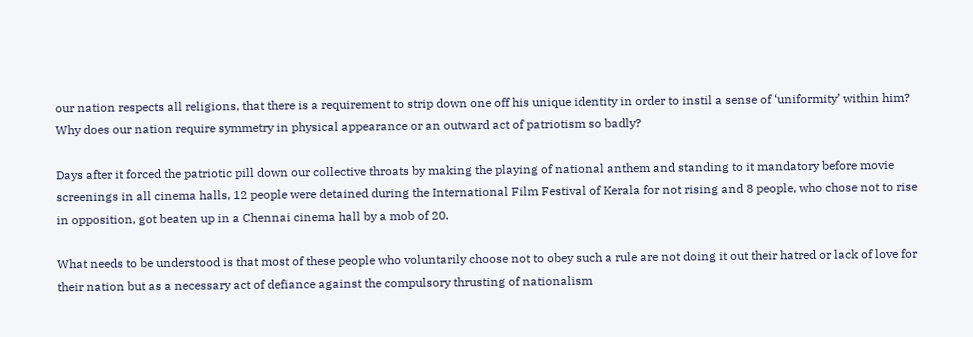our nation respects all religions, that there is a requirement to strip down one off his unique identity in order to instil a sense of ‘uniformity’ within him? Why does our nation require symmetry in physical appearance or an outward act of patriotism so badly?

Days after it forced the patriotic pill down our collective throats by making the playing of national anthem and standing to it mandatory before movie screenings in all cinema halls, 12 people were detained during the International Film Festival of Kerala for not rising and 8 people, who chose not to rise in opposition, got beaten up in a Chennai cinema hall by a mob of 20.

What needs to be understood is that most of these people who voluntarily choose not to obey such a rule are not doing it out their hatred or lack of love for their nation but as a necessary act of defiance against the compulsory thrusting of nationalism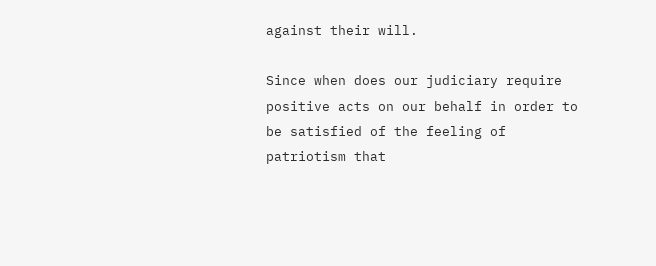against their will.

Since when does our judiciary require positive acts on our behalf in order to be satisfied of the feeling of patriotism that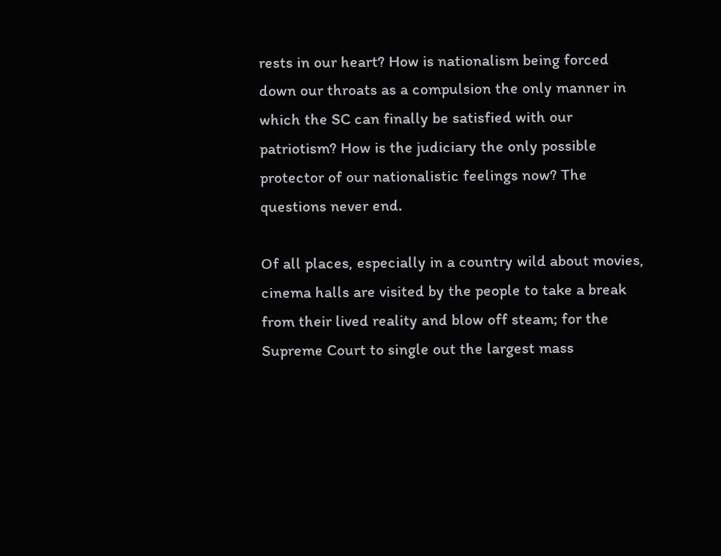rests in our heart? How is nationalism being forced down our throats as a compulsion the only manner in which the SC can finally be satisfied with our patriotism? How is the judiciary the only possible protector of our nationalistic feelings now? The questions never end.

Of all places, especially in a country wild about movies, cinema halls are visited by the people to take a break from their lived reality and blow off steam; for the Supreme Court to single out the largest mass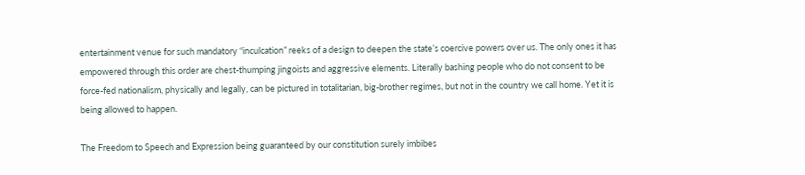entertainment venue for such mandatory “inculcation” reeks of a design to deepen the state’s coercive powers over us. The only ones it has empowered through this order are chest-thumping jingoists and aggressive elements. Literally bashing people who do not consent to be force-fed nationalism, physically and legally, can be pictured in totalitarian, big-brother regimes, but not in the country we call home. Yet it is being allowed to happen.

The Freedom to Speech and Expression being guaranteed by our constitution surely imbibes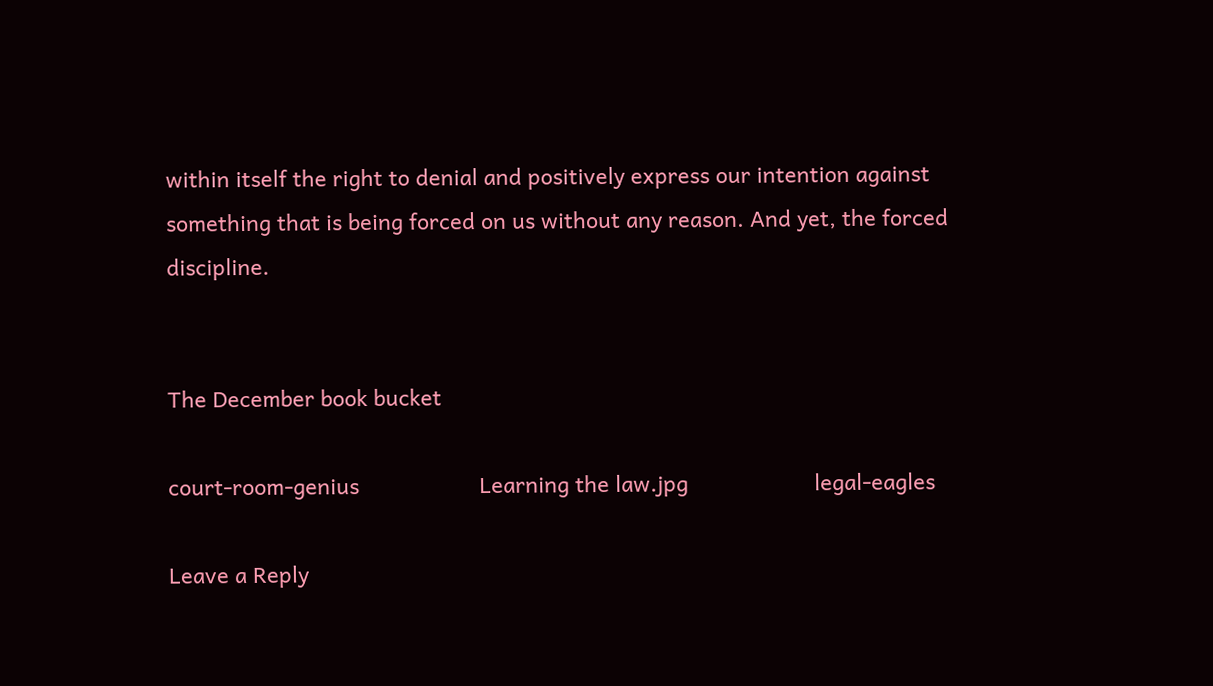within itself the right to denial and positively express our intention against something that is being forced on us without any reason. And yet, the forced discipline.


The December book bucket

court-room-genius                    Learning the law.jpg                     legal-eagles

Leave a Reply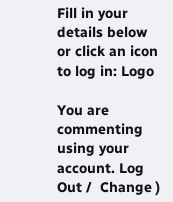Fill in your details below or click an icon to log in: Logo

You are commenting using your account. Log Out /  Change )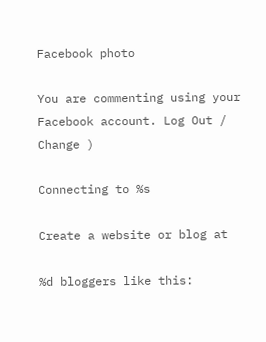Facebook photo

You are commenting using your Facebook account. Log Out /  Change )

Connecting to %s

Create a website or blog at

%d bloggers like this: